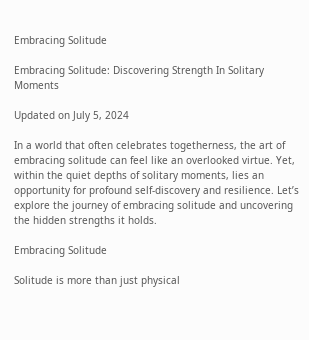Embracing Solitude

Embracing Solitude: Discovering Strength In Solitary Moments

Updated on July 5, 2024

In a world that often celebrates togetherness, the art of embracing solitude can feel like an overlooked virtue. Yet, within the quiet depths of solitary moments, lies an opportunity for profound self-discovery and resilience. Let’s explore the journey of embracing solitude and uncovering the hidden strengths it holds.

Embracing Solitude

Solitude is more than just physical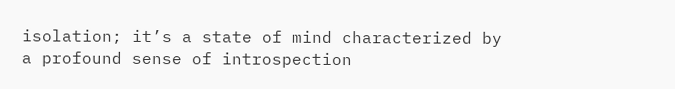isolation; it’s a state of mind characterized by a profound sense of introspection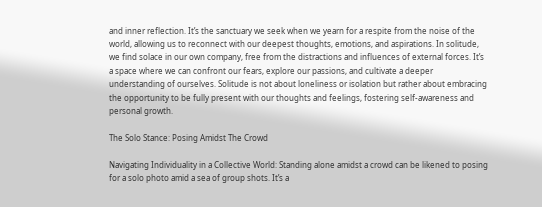and inner reflection. It’s the sanctuary we seek when we yearn for a respite from the noise of the world, allowing us to reconnect with our deepest thoughts, emotions, and aspirations. In solitude, we find solace in our own company, free from the distractions and influences of external forces. It’s a space where we can confront our fears, explore our passions, and cultivate a deeper understanding of ourselves. Solitude is not about loneliness or isolation but rather about embracing the opportunity to be fully present with our thoughts and feelings, fostering self-awareness and personal growth.

The Solo Stance: Posing Amidst The Crowd

Navigating Individuality in a Collective World: Standing alone amidst a crowd can be likened to posing for a solo photo amid a sea of group shots. It’s a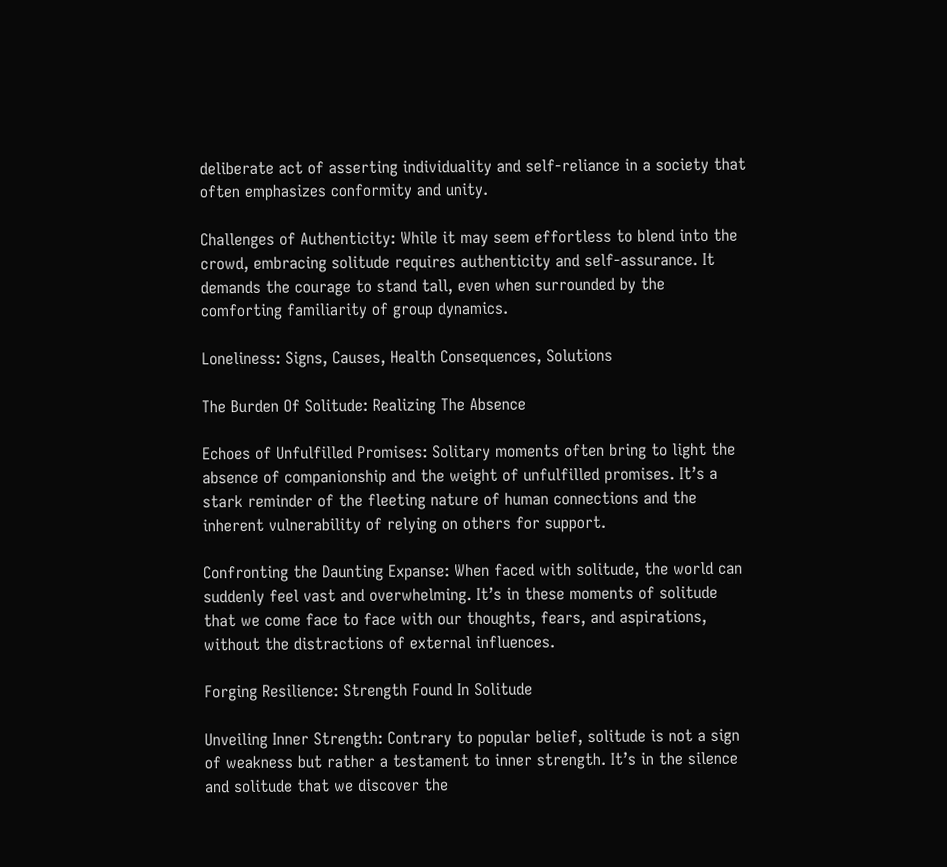deliberate act of asserting individuality and self-reliance in a society that often emphasizes conformity and unity.

Challenges of Authenticity: While it may seem effortless to blend into the crowd, embracing solitude requires authenticity and self-assurance. It demands the courage to stand tall, even when surrounded by the comforting familiarity of group dynamics.

Loneliness: Signs, Causes, Health Consequences, Solutions

The Burden Of Solitude: Realizing The Absence

Echoes of Unfulfilled Promises: Solitary moments often bring to light the absence of companionship and the weight of unfulfilled promises. It’s a stark reminder of the fleeting nature of human connections and the inherent vulnerability of relying on others for support.

Confronting the Daunting Expanse: When faced with solitude, the world can suddenly feel vast and overwhelming. It’s in these moments of solitude that we come face to face with our thoughts, fears, and aspirations, without the distractions of external influences.

Forging Resilience: Strength Found In Solitude

Unveiling Inner Strength: Contrary to popular belief, solitude is not a sign of weakness but rather a testament to inner strength. It’s in the silence and solitude that we discover the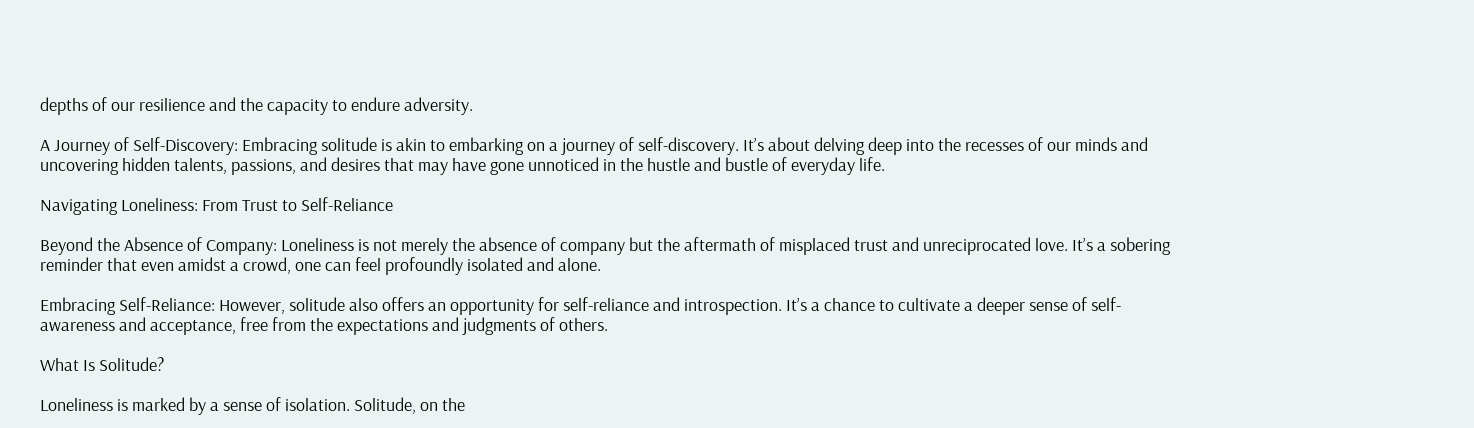depths of our resilience and the capacity to endure adversity.

A Journey of Self-Discovery: Embracing solitude is akin to embarking on a journey of self-discovery. It’s about delving deep into the recesses of our minds and uncovering hidden talents, passions, and desires that may have gone unnoticed in the hustle and bustle of everyday life.

Navigating Loneliness: From Trust to Self-Reliance

Beyond the Absence of Company: Loneliness is not merely the absence of company but the aftermath of misplaced trust and unreciprocated love. It’s a sobering reminder that even amidst a crowd, one can feel profoundly isolated and alone.

Embracing Self-Reliance: However, solitude also offers an opportunity for self-reliance and introspection. It’s a chance to cultivate a deeper sense of self-awareness and acceptance, free from the expectations and judgments of others.

What Is Solitude?

Loneliness is marked by a sense of isolation. Solitude, on the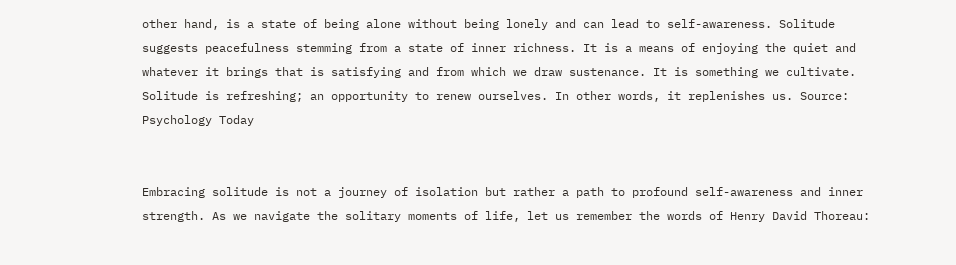other hand, is a state of being alone without being lonely and can lead to self-awareness. Solitude suggests peacefulness stemming from a state of inner richness. It is a means of enjoying the quiet and whatever it brings that is satisfying and from which we draw sustenance. It is something we cultivate. Solitude is refreshing; an opportunity to renew ourselves. In other words, it replenishes us. Source: Psychology Today


Embracing solitude is not a journey of isolation but rather a path to profound self-awareness and inner strength. As we navigate the solitary moments of life, let us remember the words of Henry David Thoreau: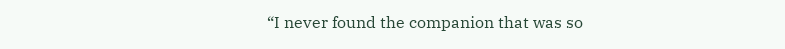“I never found the companion that was so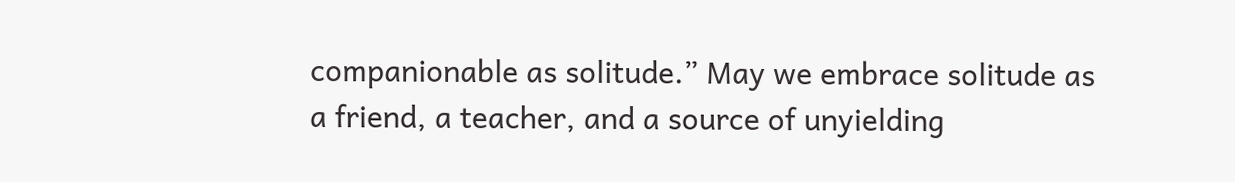companionable as solitude.” May we embrace solitude as a friend, a teacher, and a source of unyielding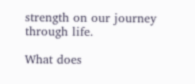strength on our journey through life.

What does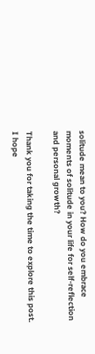solitude mean to you? How do you embrace moments of solitude in your life for self-reflection and personal growth?

Thank you for taking the time to explore this post. I hope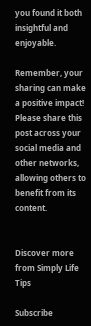you found it both insightful and enjoyable.

Remember, your sharing can make a positive impact! Please share this post across your social media and other networks, allowing others to benefit from its content.


Discover more from Simply Life Tips

Subscribe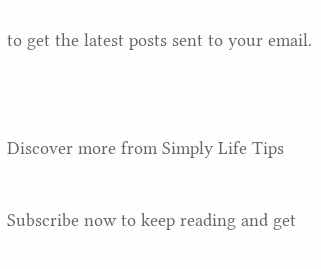to get the latest posts sent to your email.


Discover more from Simply Life Tips

Subscribe now to keep reading and get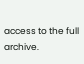access to the full archive.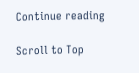Continue reading

Scroll to Top